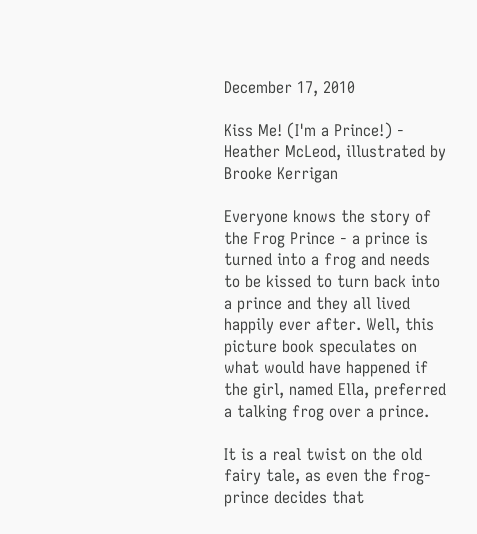December 17, 2010

Kiss Me! (I'm a Prince!) - Heather McLeod, illustrated by Brooke Kerrigan

Everyone knows the story of the Frog Prince - a prince is turned into a frog and needs to be kissed to turn back into a prince and they all lived happily ever after. Well, this picture book speculates on what would have happened if the girl, named Ella, preferred a talking frog over a prince.

It is a real twist on the old fairy tale, as even the frog-prince decides that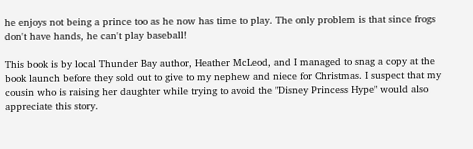he enjoys not being a prince too as he now has time to play. The only problem is that since frogs don't have hands, he can't play baseball!

This book is by local Thunder Bay author, Heather McLeod, and I managed to snag a copy at the book launch before they sold out to give to my nephew and niece for Christmas. I suspect that my cousin who is raising her daughter while trying to avoid the "Disney Princess Hype" would also appreciate this story.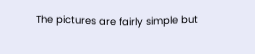The pictures are fairly simple but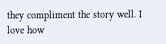they compliment the story well. I love how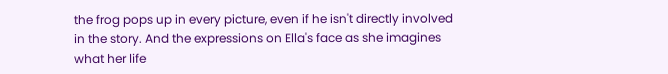the frog pops up in every picture, even if he isn't directly involved in the story. And the expressions on Ella's face as she imagines what her life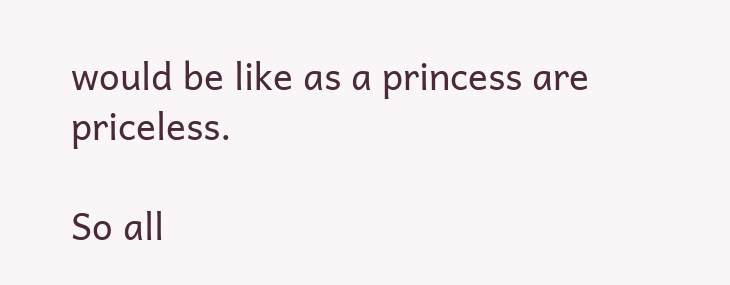would be like as a princess are priceless.

So all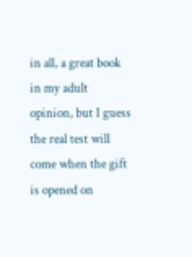in all, a great book in my adult opinion, but I guess the real test will come when the gift is opened on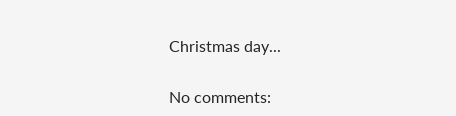Christmas day...

No comments: